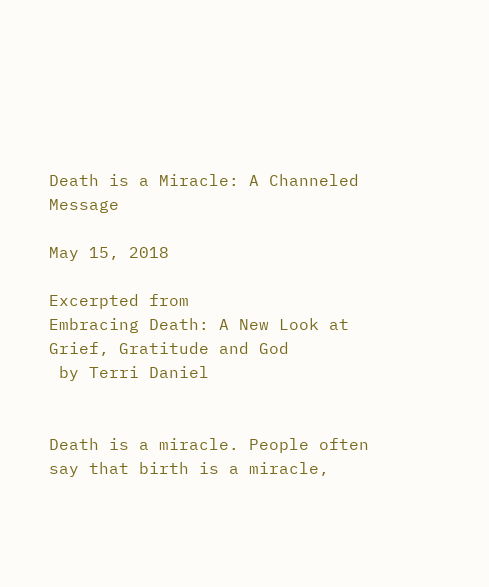Death is a Miracle: A Channeled Message

May 15, 2018

Excerpted from
Embracing Death: A New Look at Grief, Gratitude and God
 by Terri Daniel


Death is a miracle. People often say that birth is a miracle,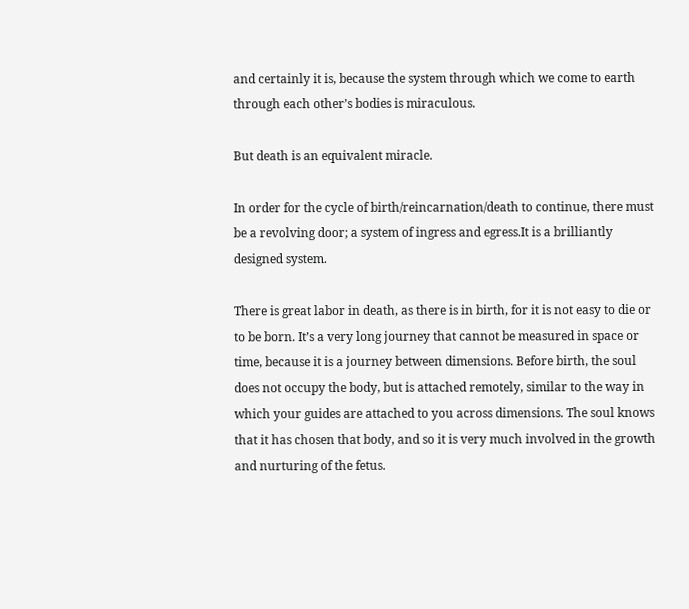and certainly it is, because the system through which we come to earth through each other’s bodies is miraculous.

But death is an equivalent miracle.

In order for the cycle of birth/reincarnation/death to continue, there must be a revolving door; a system of ingress and egress.It is a brilliantly designed system.

There is great labor in death, as there is in birth, for it is not easy to die or to be born. It’s a very long journey that cannot be measured in space or time, because it is a journey between dimensions. Before birth, the soul does not occupy the body, but is attached remotely, similar to the way in which your guides are attached to you across dimensions. The soul knows that it has chosen that body, and so it is very much involved in the growth and nurturing of the fetus.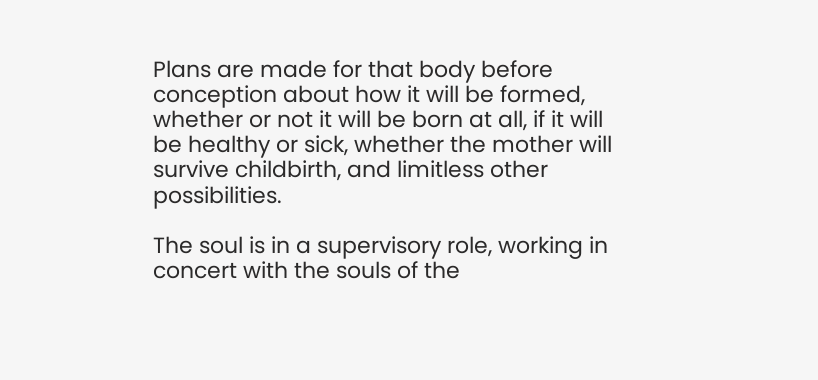Plans are made for that body before conception about how it will be formed, whether or not it will be born at all, if it will be healthy or sick, whether the mother will survive childbirth, and limitless other possibilities.

The soul is in a supervisory role, working in concert with the souls of the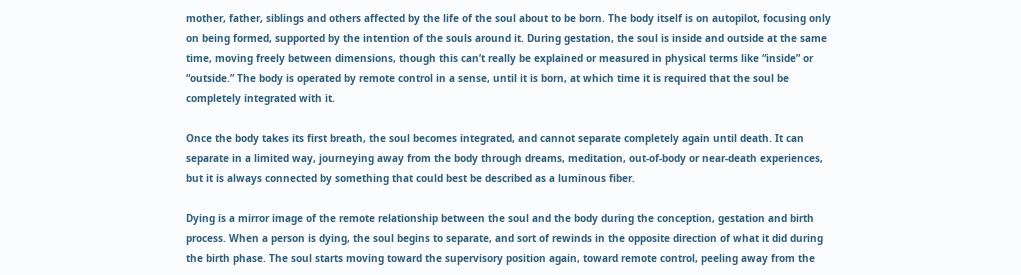mother, father, siblings and others affected by the life of the soul about to be born. The body itself is on autopilot, focusing only on being formed, supported by the intention of the souls around it. During gestation, the soul is inside and outside at the same time, moving freely between dimensions, though this can’t really be explained or measured in physical terms like “inside” or “outside.” The body is operated by remote control in a sense, until it is born, at which time it is required that the soul be completely integrated with it.

Once the body takes its first breath, the soul becomes integrated, and cannot separate completely again until death. It can separate in a limited way, journeying away from the body through dreams, meditation, out-of-body or near-death experiences, but it is always connected by something that could best be described as a luminous fiber.

Dying is a mirror image of the remote relationship between the soul and the body during the conception, gestation and birth process. When a person is dying, the soul begins to separate, and sort of rewinds in the opposite direction of what it did during the birth phase. The soul starts moving toward the supervisory position again, toward remote control, peeling away from the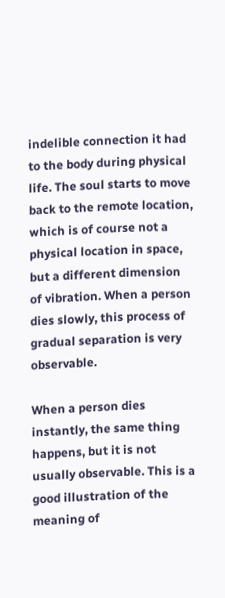indelible connection it had to the body during physical life. The soul starts to move back to the remote location, which is of course not a physical location in space, but a different dimension of vibration. When a person dies slowly, this process of gradual separation is very observable.

When a person dies instantly, the same thing happens, but it is not usually observable. This is a good illustration of the meaning of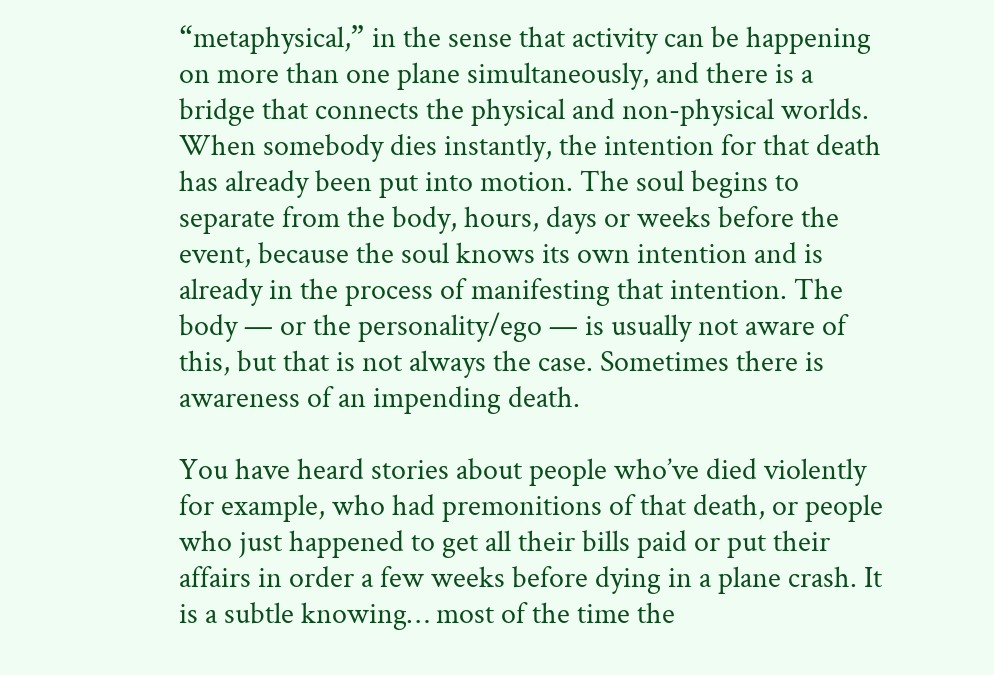“metaphysical,” in the sense that activity can be happening on more than one plane simultaneously, and there is a bridge that connects the physical and non-physical worlds. When somebody dies instantly, the intention for that death has already been put into motion. The soul begins to separate from the body, hours, days or weeks before the event, because the soul knows its own intention and is already in the process of manifesting that intention. The body — or the personality/ego — is usually not aware of this, but that is not always the case. Sometimes there is awareness of an impending death.

You have heard stories about people who’ve died violently for example, who had premonitions of that death, or people who just happened to get all their bills paid or put their affairs in order a few weeks before dying in a plane crash. It is a subtle knowing… most of the time the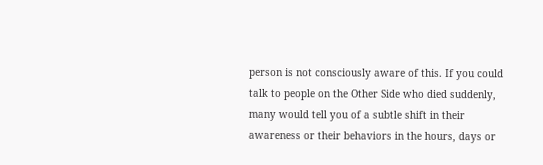person is not consciously aware of this. If you could talk to people on the Other Side who died suddenly, many would tell you of a subtle shift in their awareness or their behaviors in the hours, days or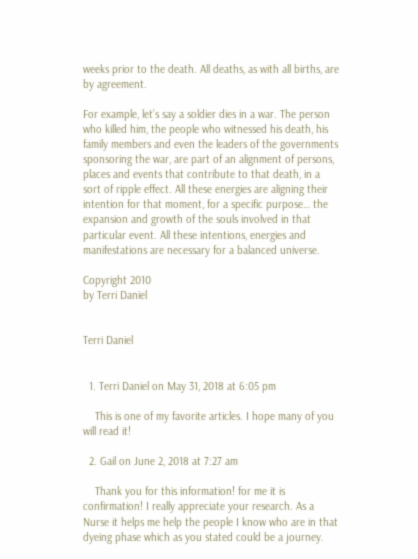weeks prior to the death. All deaths, as with all births, are by agreement.

For example, let’s say a soldier dies in a war. The person who killed him, the people who witnessed his death, his family members and even the leaders of the governments sponsoring the war, are part of an alignment of persons, places and events that contribute to that death, in a sort of ripple effect. All these energies are aligning their intention for that moment, for a specific purpose… the expansion and growth of the souls involved in that particular event. All these intentions, energies and manifestations are necessary for a balanced universe.

Copyright 2010
by Terri Daniel


Terri Daniel


  1. Terri Daniel on May 31, 2018 at 6:05 pm

    This is one of my favorite articles. I hope many of you will read it!

  2. Gail on June 2, 2018 at 7:27 am

    Thank you for this information! for me it is confirmation! I really appreciate your research. As a Nurse it helps me help the people I know who are in that dyeing phase which as you stated could be a journey.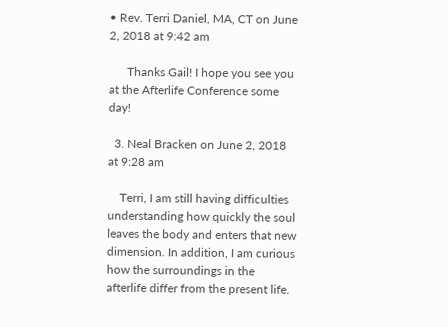• Rev. Terri Daniel, MA, CT on June 2, 2018 at 9:42 am

      Thanks Gail! I hope you see you at the Afterlife Conference some day!

  3. Neal Bracken on June 2, 2018 at 9:28 am

    Terri, I am still having difficulties understanding how quickly the soul leaves the body and enters that new dimension. In addition, I am curious how the surroundings in the afterlife differ from the present life.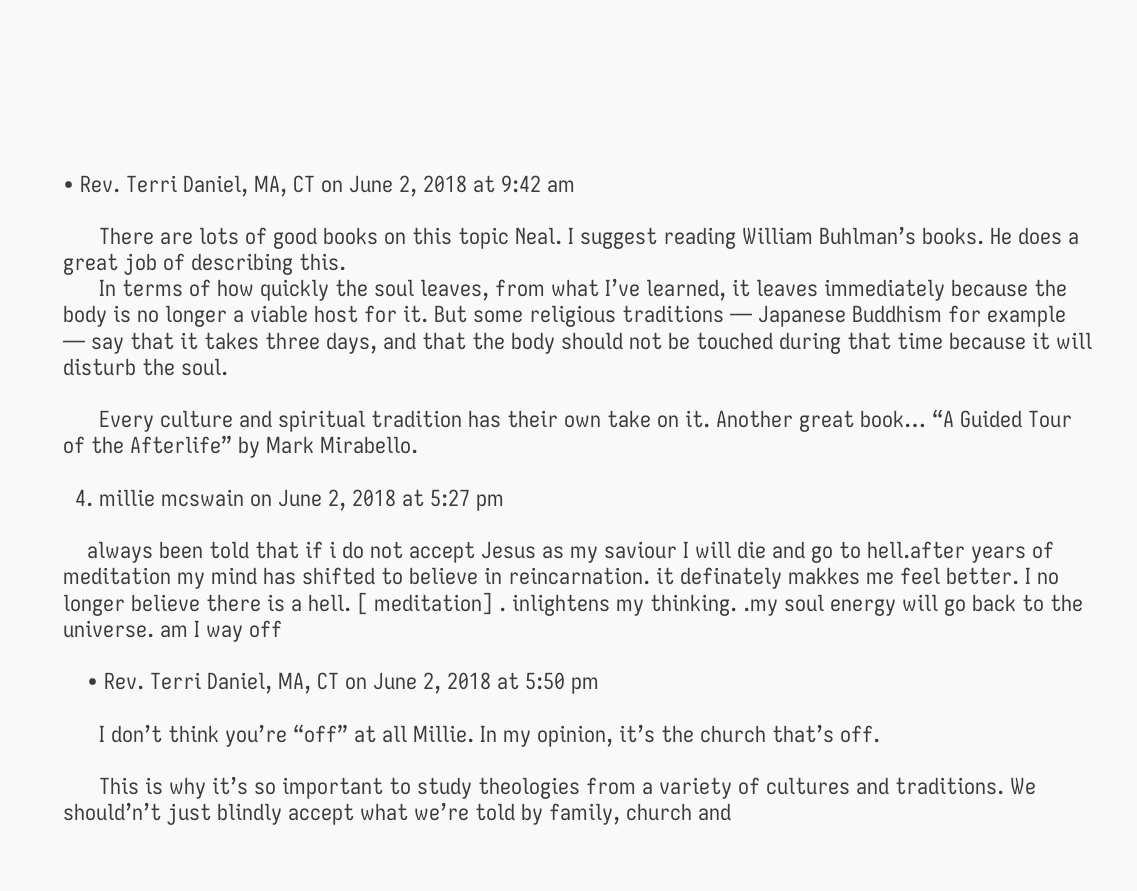• Rev. Terri Daniel, MA, CT on June 2, 2018 at 9:42 am

      There are lots of good books on this topic Neal. I suggest reading William Buhlman’s books. He does a great job of describing this.
      In terms of how quickly the soul leaves, from what I’ve learned, it leaves immediately because the body is no longer a viable host for it. But some religious traditions — Japanese Buddhism for example — say that it takes three days, and that the body should not be touched during that time because it will disturb the soul.

      Every culture and spiritual tradition has their own take on it. Another great book… “A Guided Tour of the Afterlife” by Mark Mirabello.

  4. millie mcswain on June 2, 2018 at 5:27 pm

    always been told that if i do not accept Jesus as my saviour I will die and go to hell.after years of meditation my mind has shifted to believe in reincarnation. it definately makkes me feel better. I no longer believe there is a hell. [ meditation] . inlightens my thinking. .my soul energy will go back to the universe. am I way off

    • Rev. Terri Daniel, MA, CT on June 2, 2018 at 5:50 pm

      I don’t think you’re “off” at all Millie. In my opinion, it’s the church that’s off.

      This is why it’s so important to study theologies from a variety of cultures and traditions. We should’n’t just blindly accept what we’re told by family, church and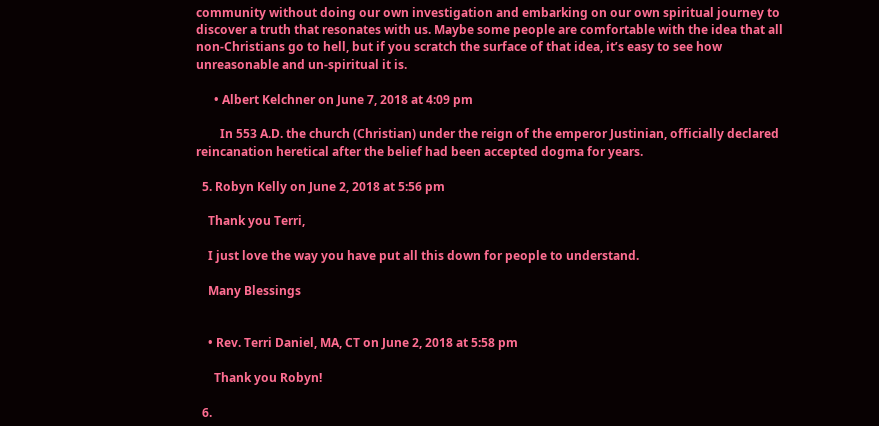community without doing our own investigation and embarking on our own spiritual journey to discover a truth that resonates with us. Maybe some people are comfortable with the idea that all non-Christians go to hell, but if you scratch the surface of that idea, it’s easy to see how unreasonable and un-spiritual it is.

      • Albert Kelchner on June 7, 2018 at 4:09 pm

        In 553 A.D. the church (Christian) under the reign of the emperor Justinian, officially declared reincanation heretical after the belief had been accepted dogma for years.

  5. Robyn Kelly on June 2, 2018 at 5:56 pm

    Thank you Terri,

    I just love the way you have put all this down for people to understand.

    Many Blessings


    • Rev. Terri Daniel, MA, CT on June 2, 2018 at 5:58 pm

      Thank you Robyn!

  6.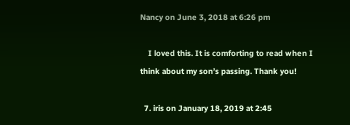Nancy on June 3, 2018 at 6:26 pm

    I loved this. It is comforting to read when I think about my son’s passing. Thank you!

  7. iris on January 18, 2019 at 2:45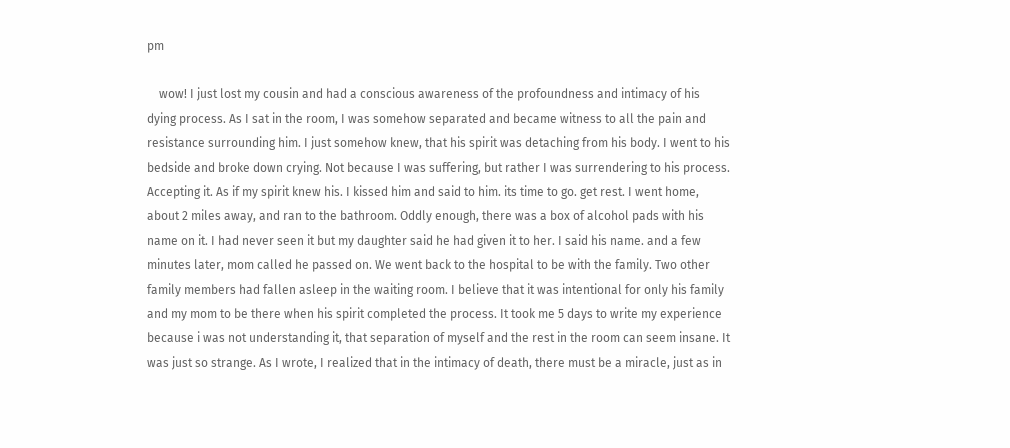pm

    wow! I just lost my cousin and had a conscious awareness of the profoundness and intimacy of his dying process. As I sat in the room, I was somehow separated and became witness to all the pain and resistance surrounding him. I just somehow knew, that his spirit was detaching from his body. I went to his bedside and broke down crying. Not because I was suffering, but rather I was surrendering to his process. Accepting it. As if my spirit knew his. I kissed him and said to him. its time to go. get rest. I went home, about 2 miles away, and ran to the bathroom. Oddly enough, there was a box of alcohol pads with his name on it. I had never seen it but my daughter said he had given it to her. I said his name. and a few minutes later, mom called he passed on. We went back to the hospital to be with the family. Two other family members had fallen asleep in the waiting room. I believe that it was intentional for only his family and my mom to be there when his spirit completed the process. It took me 5 days to write my experience because i was not understanding it, that separation of myself and the rest in the room can seem insane. It was just so strange. As I wrote, I realized that in the intimacy of death, there must be a miracle, just as in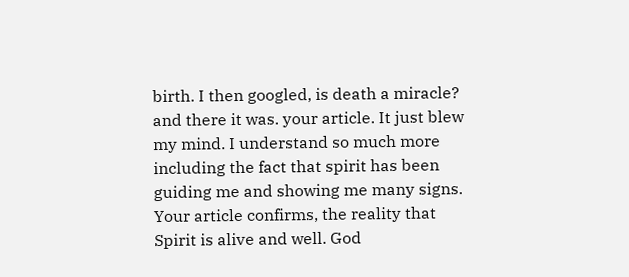birth. I then googled, is death a miracle? and there it was. your article. It just blew my mind. I understand so much more including the fact that spirit has been guiding me and showing me many signs. Your article confirms, the reality that Spirit is alive and well. God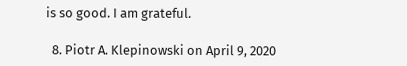is so good. I am grateful.

  8. Piotr A. Klepinowski on April 9, 2020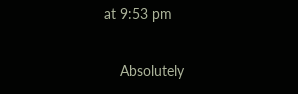at 9:53 pm

    Absolutely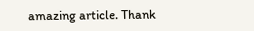amazing article. Thank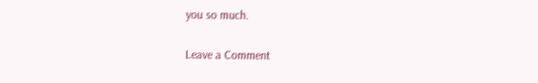you so much.

Leave a Comment